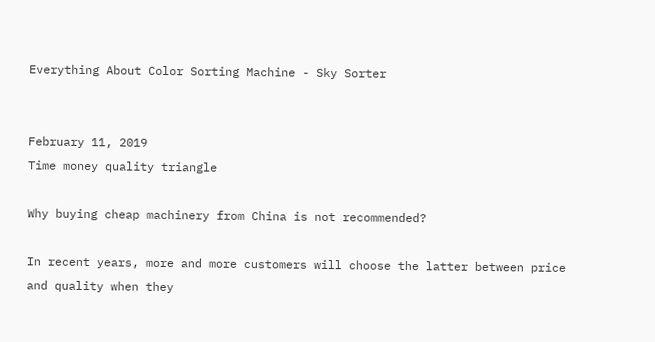Everything About Color Sorting Machine - Sky Sorter


February 11, 2019
Time money quality triangle

Why buying cheap machinery from China is not recommended?

In recent years, more and more customers will choose the latter between price and quality when they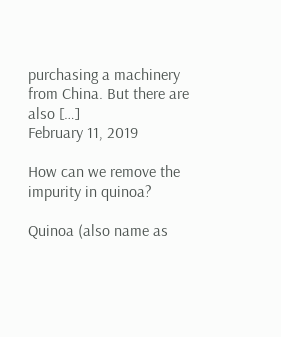purchasing a machinery from China. But there are also […]
February 11, 2019

How can we remove the impurity in quinoa?

Quinoa (also name as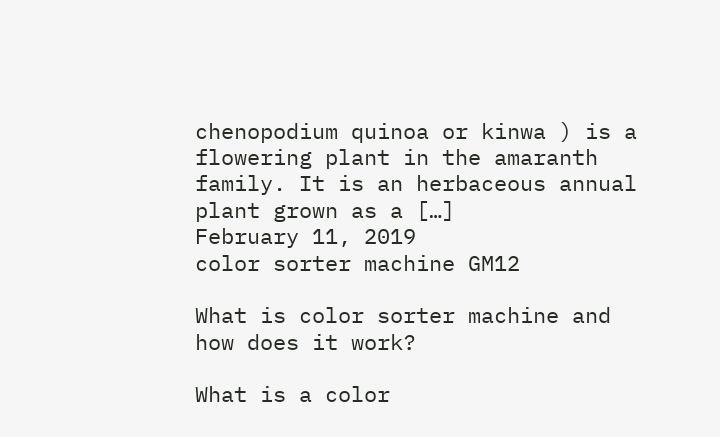chenopodium quinoa or kinwa ) is a flowering plant in the amaranth family. It is an herbaceous annual plant grown as a […]
February 11, 2019
color sorter machine GM12

What is color sorter machine and how does it work?

What is a color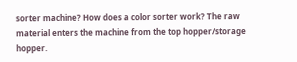sorter machine? How does a color sorter work? The raw material enters the machine from the top hopper/storage hopper.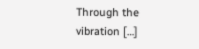Through the vibration […]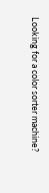Looking for a color sorter machine?